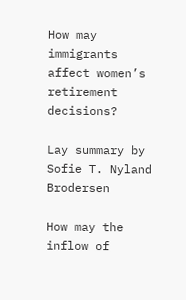How may immigrants affect women’s retirement decisions?

Lay summary by Sofie T. Nyland Brodersen

How may the inflow of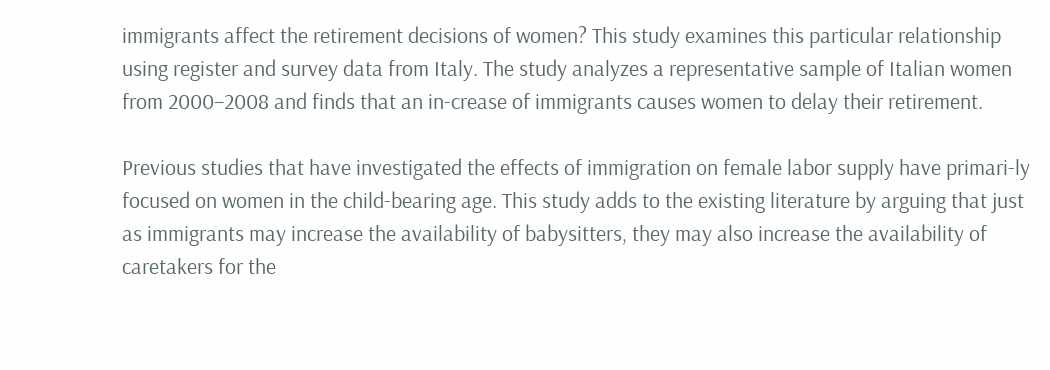immigrants affect the retirement decisions of women? This study examines this particular relationship using register and survey data from Italy. The study analyzes a representative sample of Italian women from 2000–2008 and finds that an in-crease of immigrants causes women to delay their retirement.

Previous studies that have investigated the effects of immigration on female labor supply have primari-ly focused on women in the child-bearing age. This study adds to the existing literature by arguing that just as immigrants may increase the availability of babysitters, they may also increase the availability of caretakers for the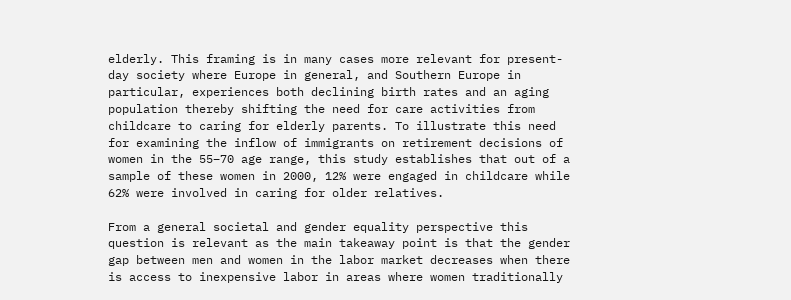elderly. This framing is in many cases more relevant for present-day society where Europe in general, and Southern Europe in particular, experiences both declining birth rates and an aging population thereby shifting the need for care activities from childcare to caring for elderly parents. To illustrate this need for examining the inflow of immigrants on retirement decisions of women in the 55–70 age range, this study establishes that out of a sample of these women in 2000, 12% were engaged in childcare while 62% were involved in caring for older relatives.

From a general societal and gender equality perspective this question is relevant as the main takeaway point is that the gender gap between men and women in the labor market decreases when there is access to inexpensive labor in areas where women traditionally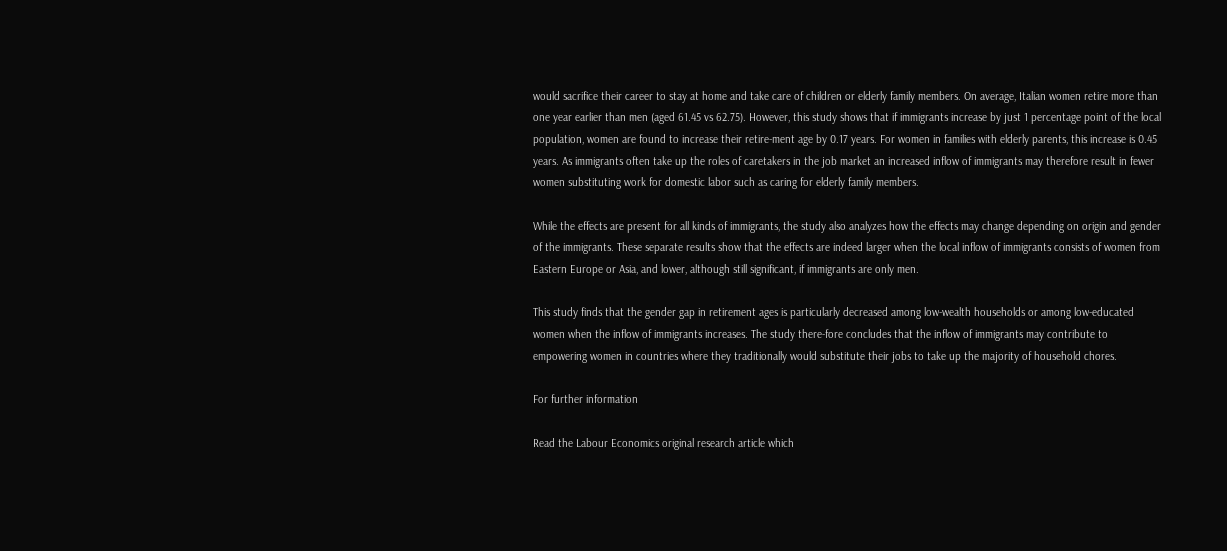would sacrifice their career to stay at home and take care of children or elderly family members. On average, Italian women retire more than one year earlier than men (aged 61.45 vs 62.75). However, this study shows that if immigrants increase by just 1 percentage point of the local population, women are found to increase their retire-ment age by 0.17 years. For women in families with elderly parents, this increase is 0.45 years. As immigrants often take up the roles of caretakers in the job market an increased inflow of immigrants may therefore result in fewer women substituting work for domestic labor such as caring for elderly family members.

While the effects are present for all kinds of immigrants, the study also analyzes how the effects may change depending on origin and gender of the immigrants. These separate results show that the effects are indeed larger when the local inflow of immigrants consists of women from Eastern Europe or Asia, and lower, although still significant, if immigrants are only men.

This study finds that the gender gap in retirement ages is particularly decreased among low-wealth households or among low-educated women when the inflow of immigrants increases. The study there-fore concludes that the inflow of immigrants may contribute to empowering women in countries where they traditionally would substitute their jobs to take up the majority of household chores.

For further information

Read the Labour Economics original research article which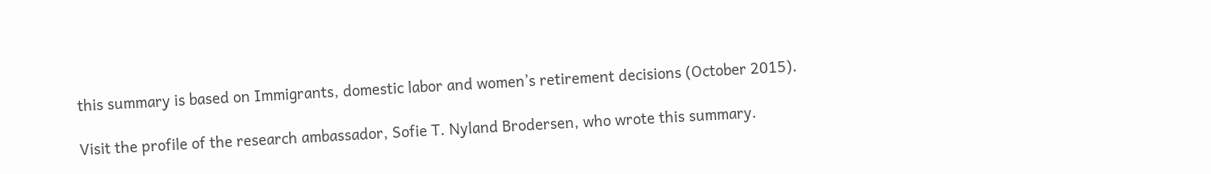this summary is based on Immigrants, domestic labor and women’s retirement decisions (October 2015).

Visit the profile of the research ambassador, Sofie T. Nyland Brodersen, who wrote this summary.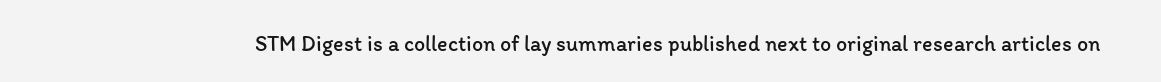STM Digest is a collection of lay summaries published next to original research articles on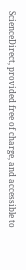ScienceDirect, provided free of charge, and accessible to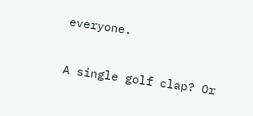everyone.

A single golf clap? Or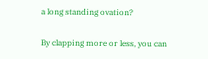a long standing ovation?

By clapping more or less, you can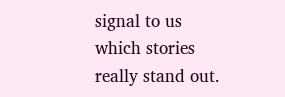signal to us which stories really stand out.